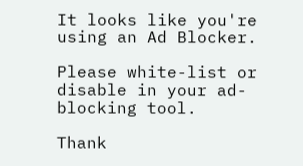It looks like you're using an Ad Blocker.

Please white-list or disable in your ad-blocking tool.

Thank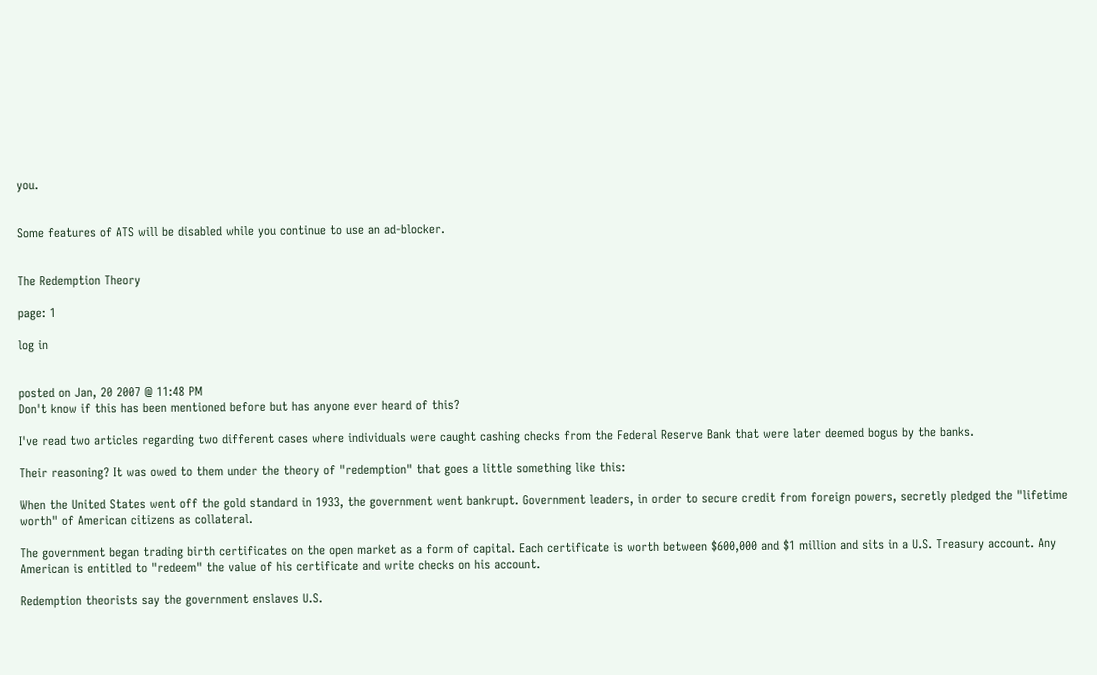you.


Some features of ATS will be disabled while you continue to use an ad-blocker.


The Redemption Theory

page: 1

log in


posted on Jan, 20 2007 @ 11:48 PM
Don't know if this has been mentioned before but has anyone ever heard of this?

I've read two articles regarding two different cases where individuals were caught cashing checks from the Federal Reserve Bank that were later deemed bogus by the banks.

Their reasoning? It was owed to them under the theory of "redemption" that goes a little something like this:

When the United States went off the gold standard in 1933, the government went bankrupt. Government leaders, in order to secure credit from foreign powers, secretly pledged the "lifetime worth" of American citizens as collateral.

The government began trading birth certificates on the open market as a form of capital. Each certificate is worth between $600,000 and $1 million and sits in a U.S. Treasury account. Any American is entitled to "redeem" the value of his certificate and write checks on his account.

Redemption theorists say the government enslaves U.S.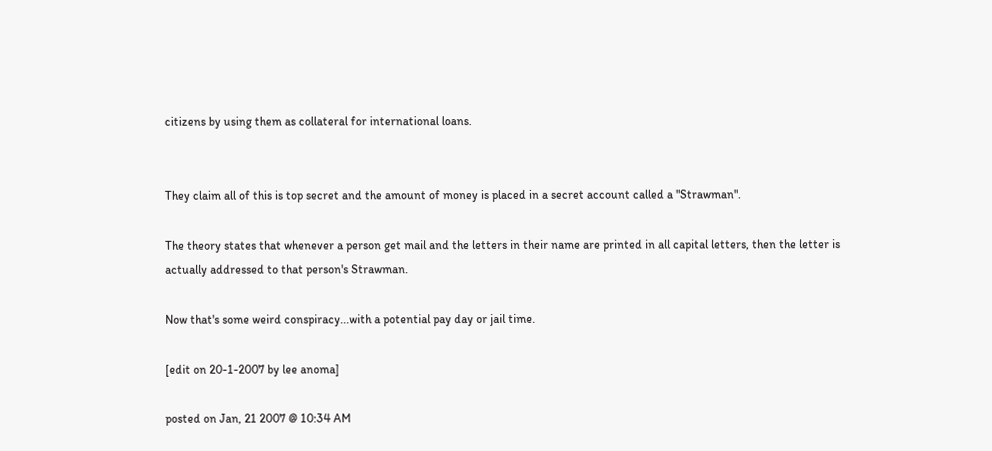citizens by using them as collateral for international loans.


They claim all of this is top secret and the amount of money is placed in a secret account called a "Strawman".

The theory states that whenever a person get mail and the letters in their name are printed in all capital letters, then the letter is actually addressed to that person's Strawman.

Now that's some weird conspiracy...with a potential pay day or jail time.

[edit on 20-1-2007 by lee anoma]

posted on Jan, 21 2007 @ 10:34 AM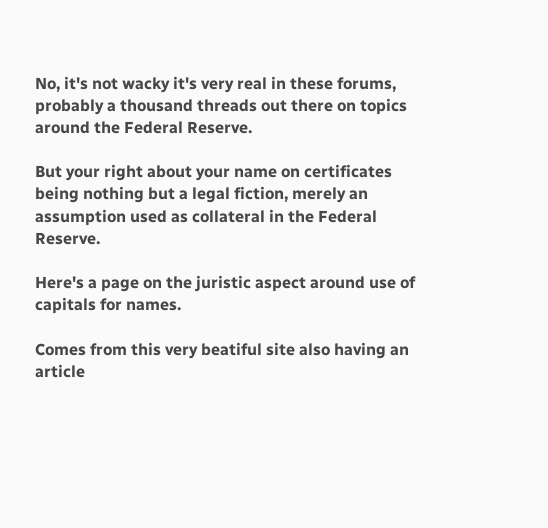No, it's not wacky it's very real in these forums, probably a thousand threads out there on topics around the Federal Reserve.

But your right about your name on certificates being nothing but a legal fiction, merely an assumption used as collateral in the Federal Reserve.

Here's a page on the juristic aspect around use of capitals for names.

Comes from this very beatiful site also having an article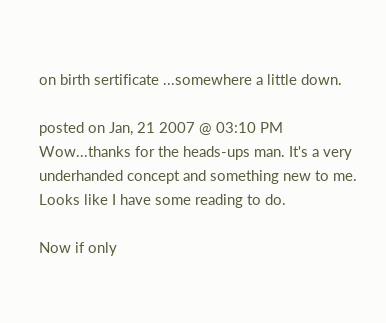on birth sertificate ...somewhere a little down.

posted on Jan, 21 2007 @ 03:10 PM
Wow...thanks for the heads-ups man. It's a very underhanded concept and something new to me. Looks like I have some reading to do.

Now if only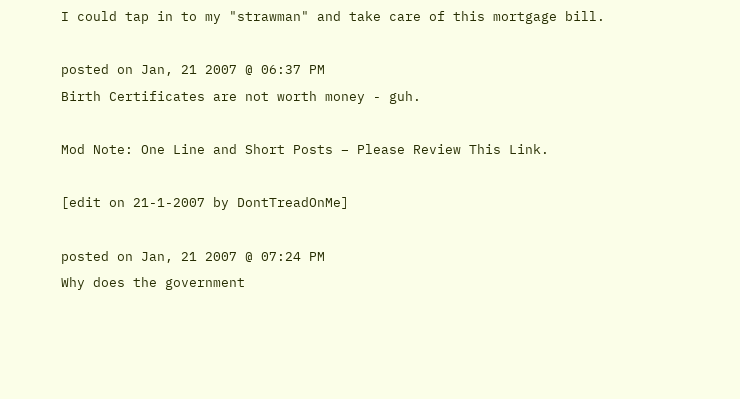I could tap in to my "strawman" and take care of this mortgage bill.

posted on Jan, 21 2007 @ 06:37 PM
Birth Certificates are not worth money - guh.

Mod Note: One Line and Short Posts – Please Review This Link.

[edit on 21-1-2007 by DontTreadOnMe]

posted on Jan, 21 2007 @ 07:24 PM
Why does the government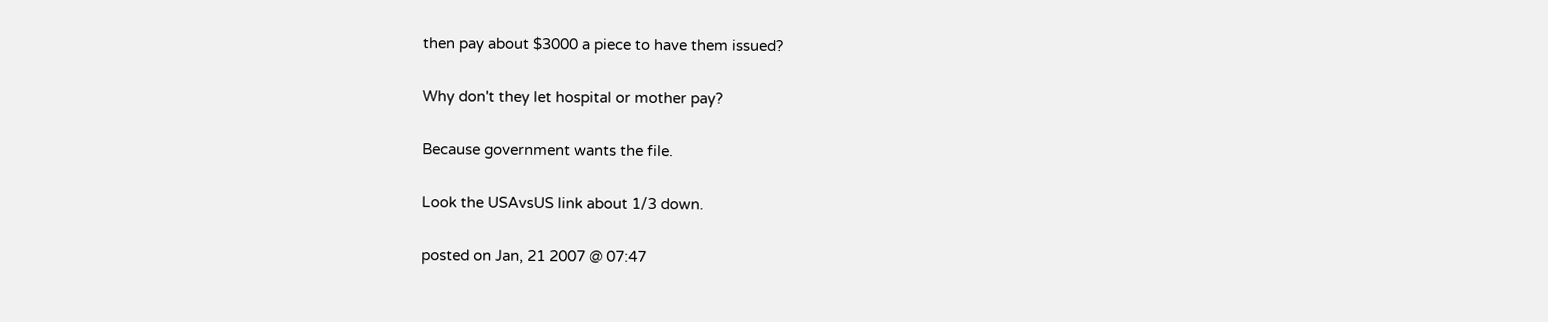then pay about $3000 a piece to have them issued?

Why don't they let hospital or mother pay?

Because government wants the file.

Look the USAvsUS link about 1/3 down.

posted on Jan, 21 2007 @ 07:47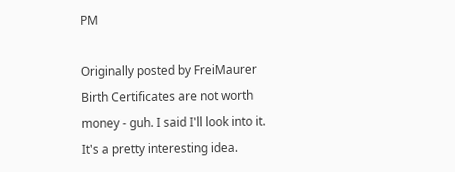PM

Originally posted by FreiMaurer
Birth Certificates are not worth money - guh. I said I'll look into it. It's a pretty interesting idea.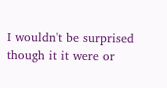I wouldn't be surprised though it it were or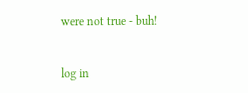were not true - buh!


log in